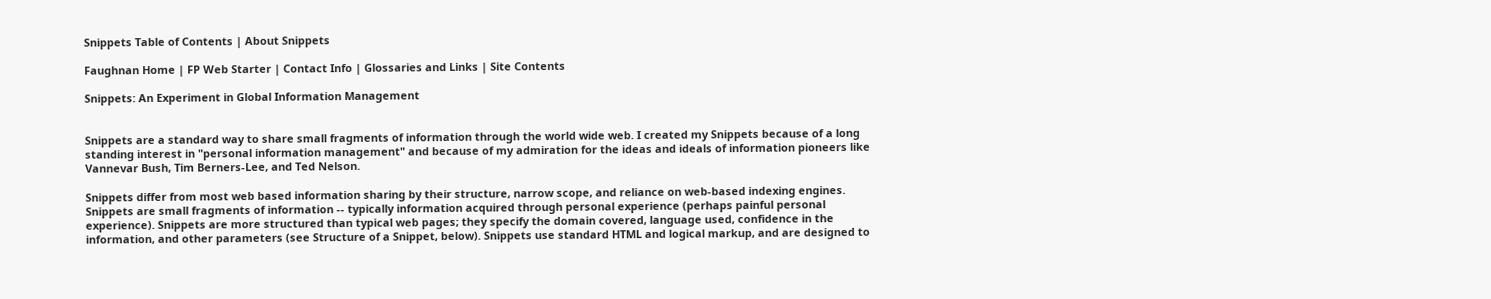Snippets Table of Contents | About Snippets

Faughnan Home | FP Web Starter | Contact Info | Glossaries and Links | Site Contents

Snippets: An Experiment in Global Information Management


Snippets are a standard way to share small fragments of information through the world wide web. I created my Snippets because of a long standing interest in "personal information management" and because of my admiration for the ideas and ideals of information pioneers like Vannevar Bush, Tim Berners-Lee, and Ted Nelson.

Snippets differ from most web based information sharing by their structure, narrow scope, and reliance on web-based indexing engines. Snippets are small fragments of information -- typically information acquired through personal experience (perhaps painful personal experience). Snippets are more structured than typical web pages; they specify the domain covered, language used, confidence in the information, and other parameters (see Structure of a Snippet, below). Snippets use standard HTML and logical markup, and are designed to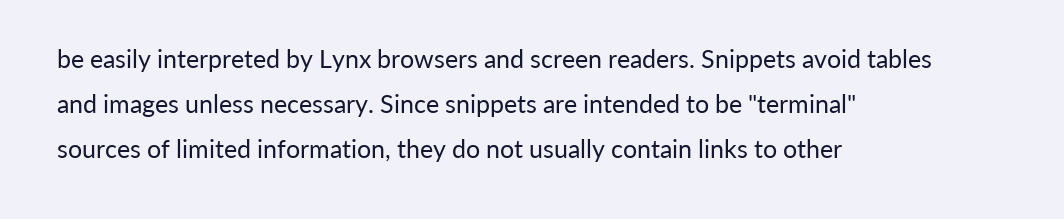be easily interpreted by Lynx browsers and screen readers. Snippets avoid tables and images unless necessary. Since snippets are intended to be "terminal" sources of limited information, they do not usually contain links to other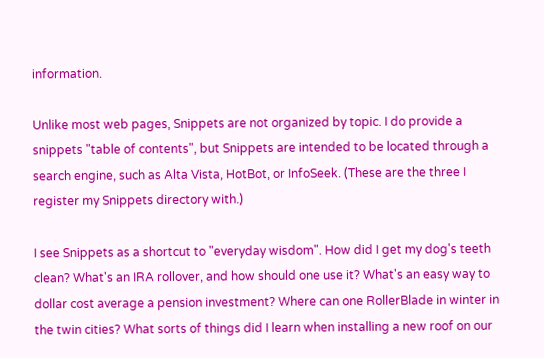information.

Unlike most web pages, Snippets are not organized by topic. I do provide a snippets "table of contents", but Snippets are intended to be located through a search engine, such as Alta Vista, HotBot, or InfoSeek. (These are the three I register my Snippets directory with.)

I see Snippets as a shortcut to "everyday wisdom". How did I get my dog's teeth clean? What's an IRA rollover, and how should one use it? What's an easy way to dollar cost average a pension investment? Where can one RollerBlade in winter in the twin cities? What sorts of things did I learn when installing a new roof on our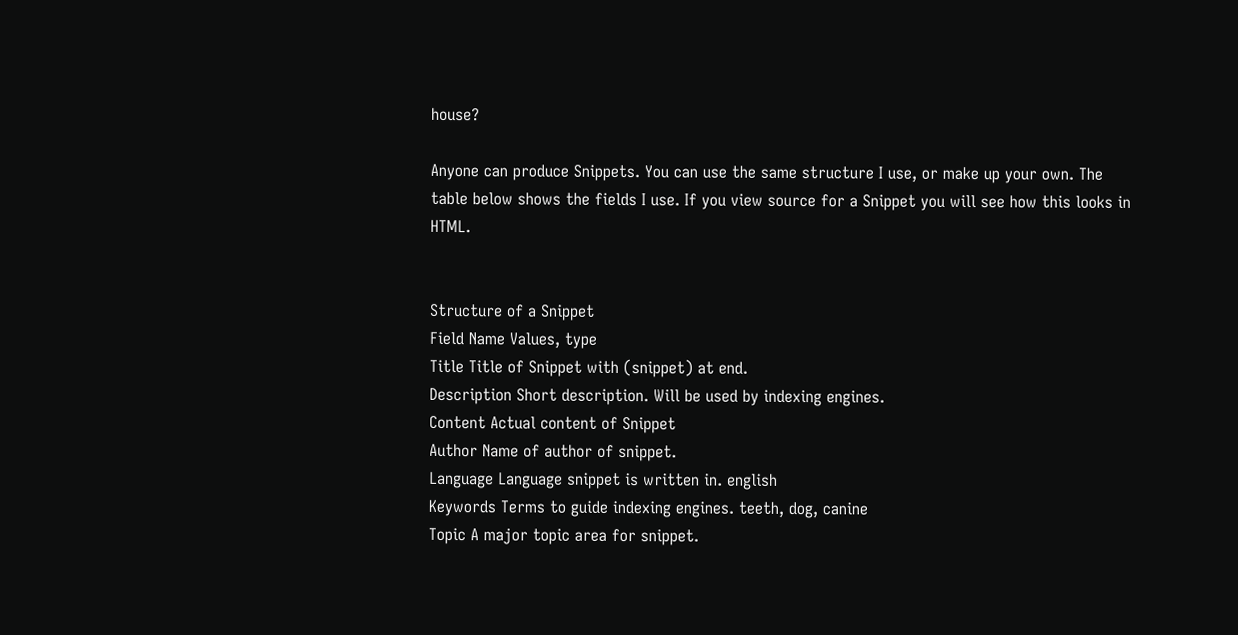house?

Anyone can produce Snippets. You can use the same structure I use, or make up your own. The table below shows the fields I use. If you view source for a Snippet you will see how this looks in HTML.


Structure of a Snippet
Field Name Values, type
Title Title of Snippet with (snippet) at end.
Description Short description. Will be used by indexing engines.
Content Actual content of Snippet
Author Name of author of snippet.
Language Language snippet is written in. english
Keywords Terms to guide indexing engines. teeth, dog, canine
Topic A major topic area for snippet.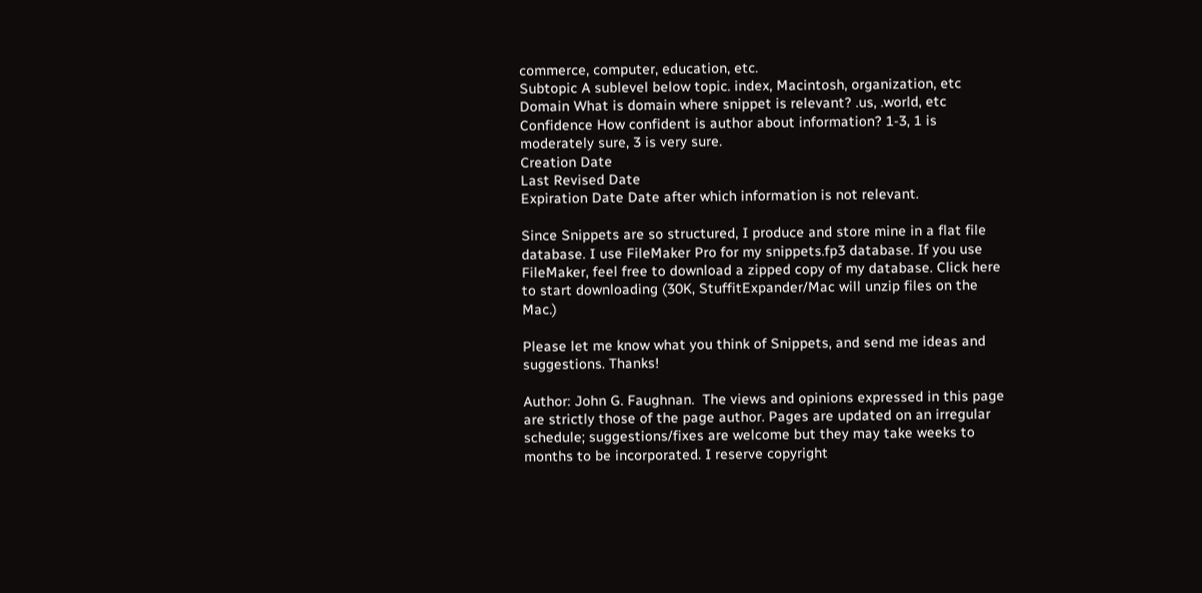commerce, computer, education, etc.
Subtopic A sublevel below topic. index, Macintosh, organization, etc
Domain What is domain where snippet is relevant? .us, .world, etc
Confidence How confident is author about information? 1-3, 1 is moderately sure, 3 is very sure.
Creation Date
Last Revised Date
Expiration Date Date after which information is not relevant.

Since Snippets are so structured, I produce and store mine in a flat file database. I use FileMaker Pro for my snippets.fp3 database. If you use FileMaker, feel free to download a zipped copy of my database. Click here to start downloading (30K, StuffitExpander/Mac will unzip files on the Mac.)

Please let me know what you think of Snippets, and send me ideas and suggestions. Thanks!

Author: John G. Faughnan.  The views and opinions expressed in this page are strictly those of the page author. Pages are updated on an irregular schedule; suggestions/fixes are welcome but they may take weeks to months to be incorporated. I reserve copyright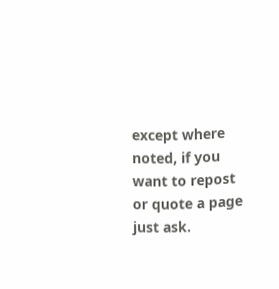except where noted, if you want to repost or quote a page just ask.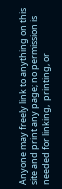Anyone may freely link to anything on this site and print any page; no permission is needed for linking,  printing, or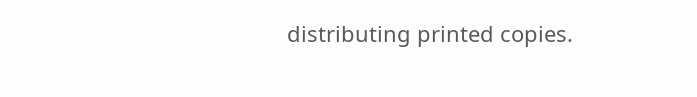distributing printed copies.